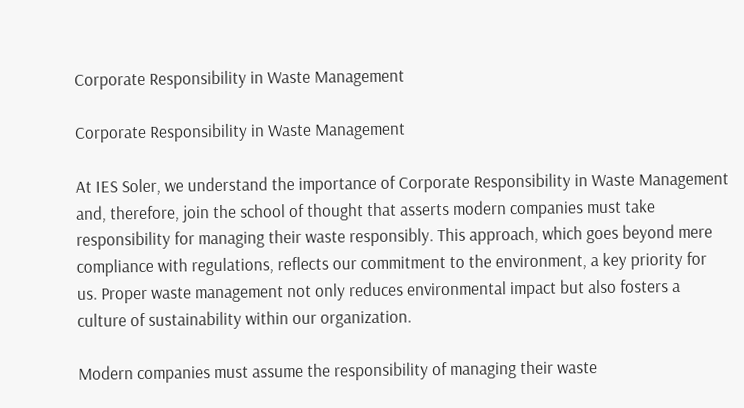Corporate Responsibility in Waste Management

Corporate Responsibility in Waste Management

At IES Soler, we understand the importance of Corporate Responsibility in Waste Management and, therefore, join the school of thought that asserts modern companies must take responsibility for managing their waste responsibly. This approach, which goes beyond mere compliance with regulations, reflects our commitment to the environment, a key priority for us. Proper waste management not only reduces environmental impact but also fosters a culture of sustainability within our organization.

Modern companies must assume the responsibility of managing their waste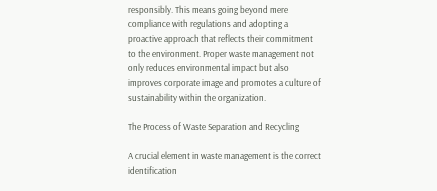responsibly. This means going beyond mere compliance with regulations and adopting a proactive approach that reflects their commitment to the environment. Proper waste management not only reduces environmental impact but also improves corporate image and promotes a culture of sustainability within the organization.

The Process of Waste Separation and Recycling

A crucial element in waste management is the correct identification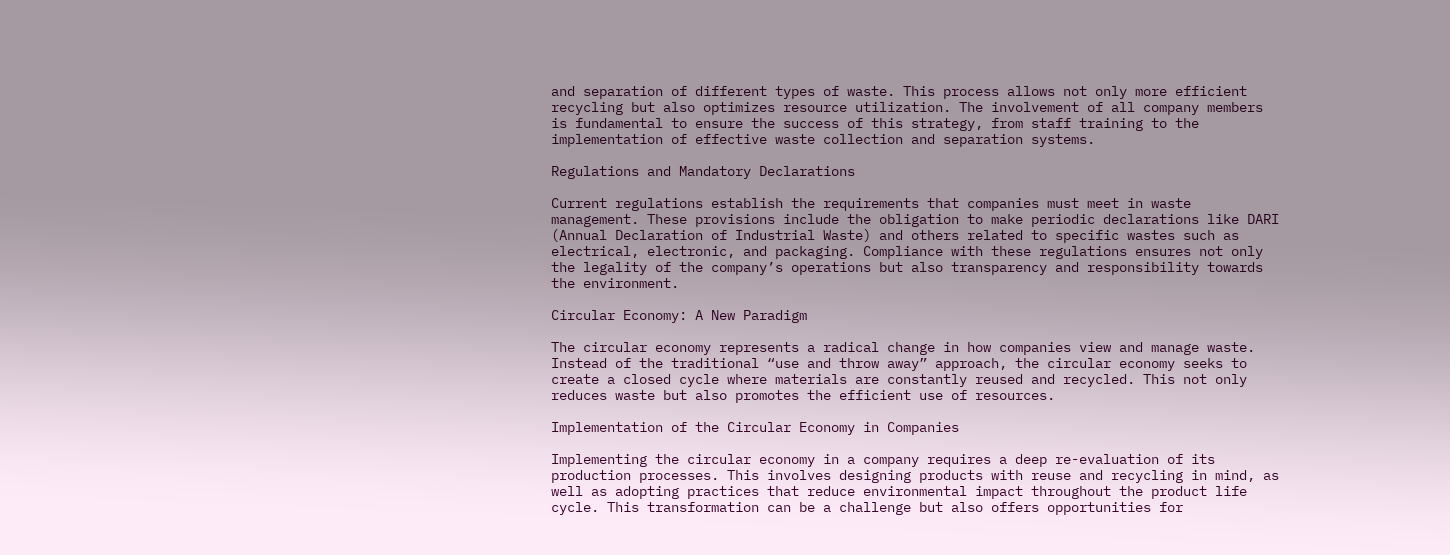and separation of different types of waste. This process allows not only more efficient recycling but also optimizes resource utilization. The involvement of all company members is fundamental to ensure the success of this strategy, from staff training to the implementation of effective waste collection and separation systems.

Regulations and Mandatory Declarations

Current regulations establish the requirements that companies must meet in waste management. These provisions include the obligation to make periodic declarations like DARI (Annual Declaration of Industrial Waste) and others related to specific wastes such as electrical, electronic, and packaging. Compliance with these regulations ensures not only the legality of the company’s operations but also transparency and responsibility towards the environment.

Circular Economy: A New Paradigm

The circular economy represents a radical change in how companies view and manage waste. Instead of the traditional “use and throw away” approach, the circular economy seeks to create a closed cycle where materials are constantly reused and recycled. This not only reduces waste but also promotes the efficient use of resources.

Implementation of the Circular Economy in Companies

Implementing the circular economy in a company requires a deep re-evaluation of its production processes. This involves designing products with reuse and recycling in mind, as well as adopting practices that reduce environmental impact throughout the product life cycle. This transformation can be a challenge but also offers opportunities for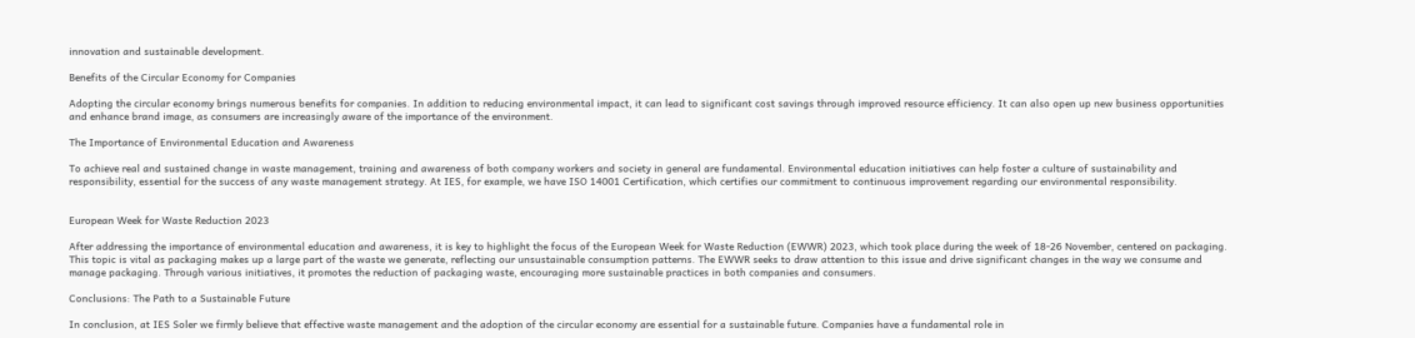innovation and sustainable development.

Benefits of the Circular Economy for Companies

Adopting the circular economy brings numerous benefits for companies. In addition to reducing environmental impact, it can lead to significant cost savings through improved resource efficiency. It can also open up new business opportunities and enhance brand image, as consumers are increasingly aware of the importance of the environment.

The Importance of Environmental Education and Awareness

To achieve real and sustained change in waste management, training and awareness of both company workers and society in general are fundamental. Environmental education initiatives can help foster a culture of sustainability and responsibility, essential for the success of any waste management strategy. At IES, for example, we have ISO 14001 Certification, which certifies our commitment to continuous improvement regarding our environmental responsibility.


European Week for Waste Reduction 2023

After addressing the importance of environmental education and awareness, it is key to highlight the focus of the European Week for Waste Reduction (EWWR) 2023, which took place during the week of 18-26 November, centered on packaging. This topic is vital as packaging makes up a large part of the waste we generate, reflecting our unsustainable consumption patterns. The EWWR seeks to draw attention to this issue and drive significant changes in the way we consume and manage packaging. Through various initiatives, it promotes the reduction of packaging waste, encouraging more sustainable practices in both companies and consumers.

Conclusions: The Path to a Sustainable Future

In conclusion, at IES Soler we firmly believe that effective waste management and the adoption of the circular economy are essential for a sustainable future. Companies have a fundamental role in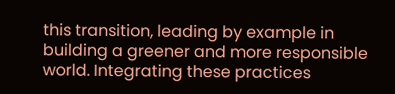this transition, leading by example in building a greener and more responsible world. Integrating these practices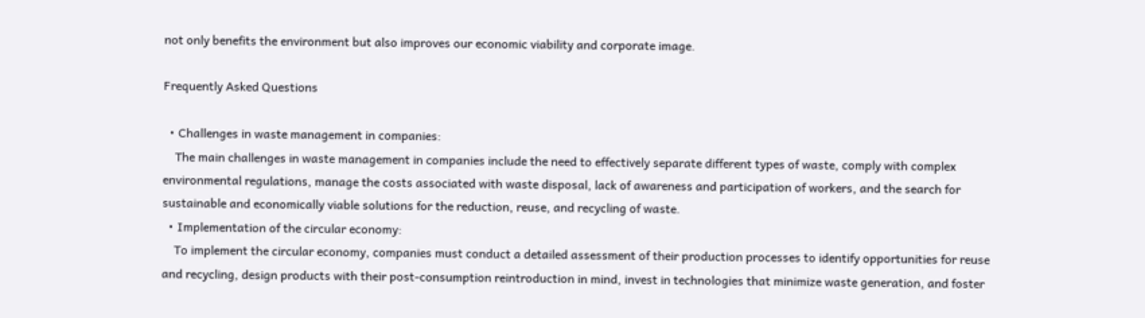not only benefits the environment but also improves our economic viability and corporate image.

Frequently Asked Questions

  • Challenges in waste management in companies:
    The main challenges in waste management in companies include the need to effectively separate different types of waste, comply with complex environmental regulations, manage the costs associated with waste disposal, lack of awareness and participation of workers, and the search for sustainable and economically viable solutions for the reduction, reuse, and recycling of waste.
  • Implementation of the circular economy:
    To implement the circular economy, companies must conduct a detailed assessment of their production processes to identify opportunities for reuse and recycling, design products with their post-consumption reintroduction in mind, invest in technologies that minimize waste generation, and foster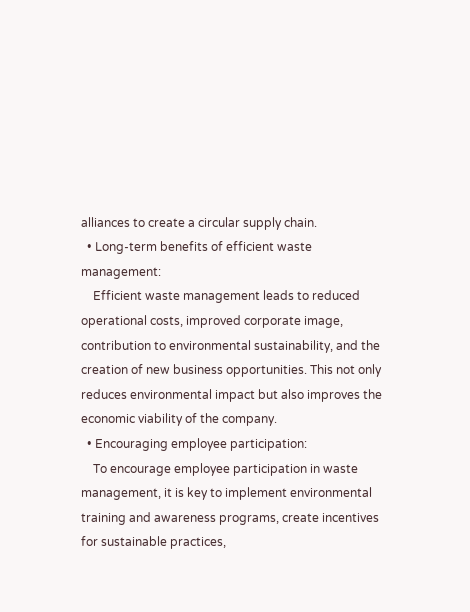alliances to create a circular supply chain.
  • Long-term benefits of efficient waste management:
    Efficient waste management leads to reduced operational costs, improved corporate image, contribution to environmental sustainability, and the creation of new business opportunities. This not only reduces environmental impact but also improves the economic viability of the company.
  • Encouraging employee participation:
    To encourage employee participation in waste management, it is key to implement environmental training and awareness programs, create incentives for sustainable practices,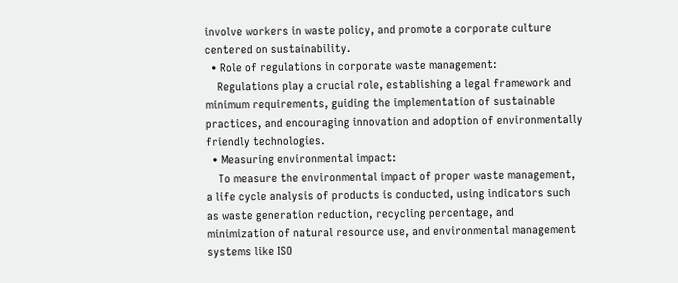involve workers in waste policy, and promote a corporate culture centered on sustainability.
  • Role of regulations in corporate waste management:
    Regulations play a crucial role, establishing a legal framework and minimum requirements, guiding the implementation of sustainable practices, and encouraging innovation and adoption of environmentally friendly technologies.
  • Measuring environmental impact:
    To measure the environmental impact of proper waste management, a life cycle analysis of products is conducted, using indicators such as waste generation reduction, recycling percentage, and minimization of natural resource use, and environmental management systems like ISO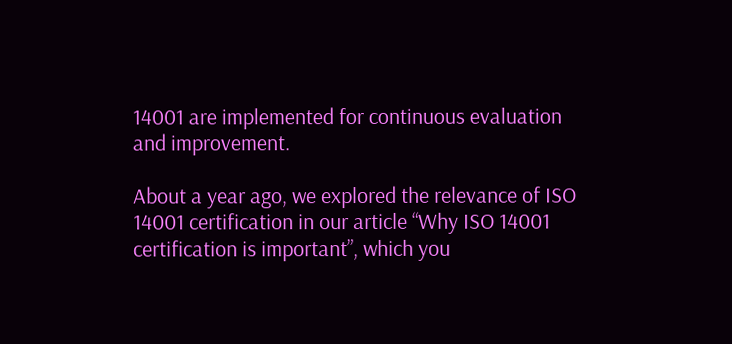14001 are implemented for continuous evaluation and improvement.

About a year ago, we explored the relevance of ISO 14001 certification in our article “Why ISO 14001 certification is important”, which you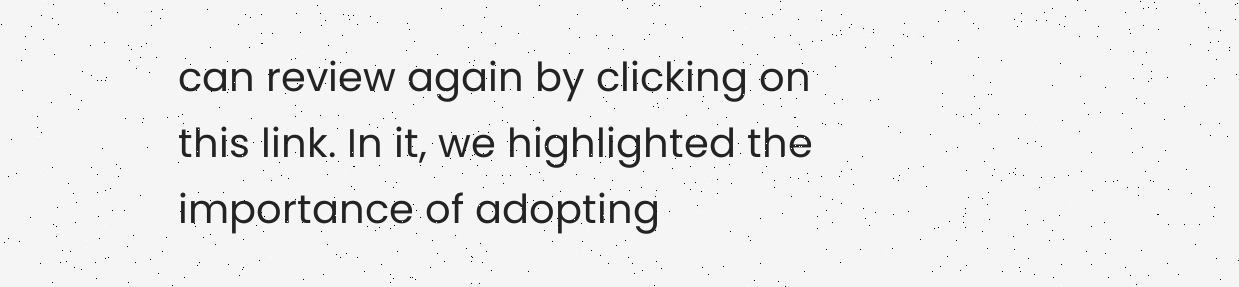can review again by clicking on this link. In it, we highlighted the importance of adopting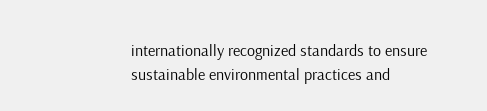internationally recognized standards to ensure sustainable environmental practices and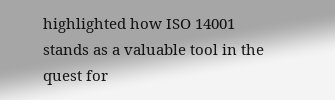highlighted how ISO 14001 stands as a valuable tool in the quest for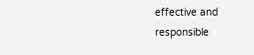effective and responsible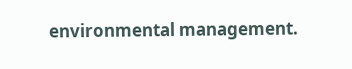environmental management.